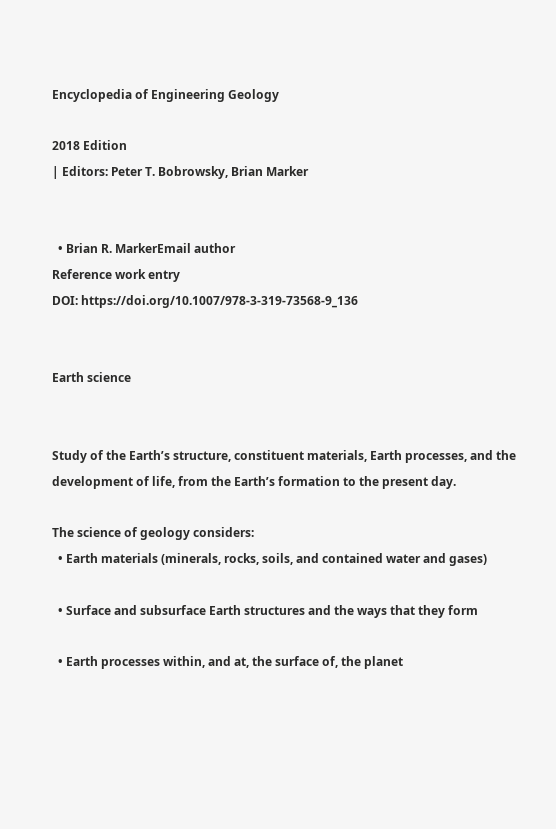Encyclopedia of Engineering Geology

2018 Edition
| Editors: Peter T. Bobrowsky, Brian Marker


  • Brian R. MarkerEmail author
Reference work entry
DOI: https://doi.org/10.1007/978-3-319-73568-9_136


Earth science


Study of the Earth’s structure, constituent materials, Earth processes, and the development of life, from the Earth’s formation to the present day.

The science of geology considers:
  • Earth materials (minerals, rocks, soils, and contained water and gases)

  • Surface and subsurface Earth structures and the ways that they form

  • Earth processes within, and at, the surface of, the planet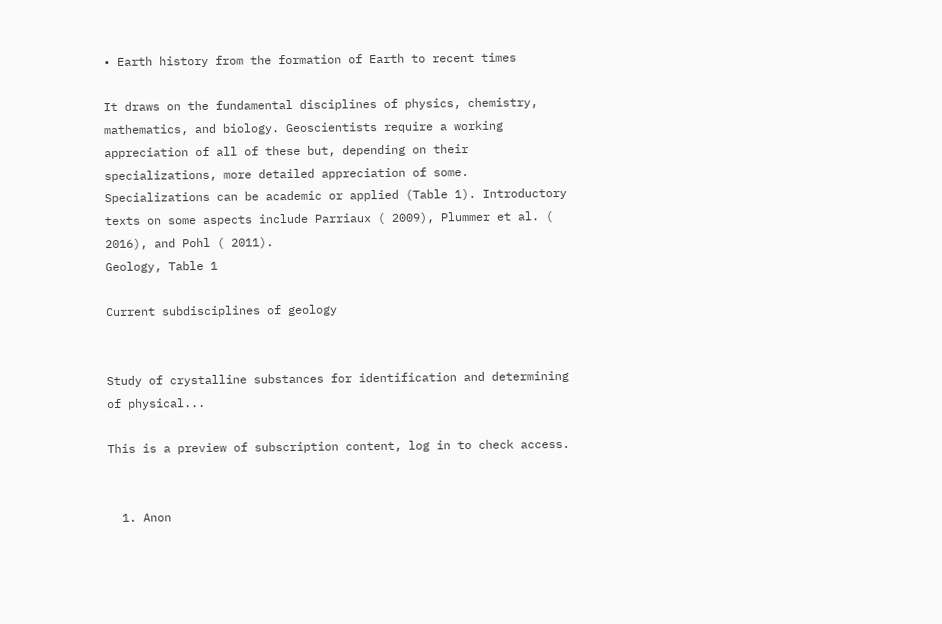• Earth history from the formation of Earth to recent times

It draws on the fundamental disciplines of physics, chemistry, mathematics, and biology. Geoscientists require a working appreciation of all of these but, depending on their specializations, more detailed appreciation of some. Specializations can be academic or applied (Table 1). Introductory texts on some aspects include Parriaux ( 2009), Plummer et al. ( 2016), and Pohl ( 2011).
Geology, Table 1

Current subdisciplines of geology


Study of crystalline substances for identification and determining of physical...

This is a preview of subscription content, log in to check access.


  1. Anon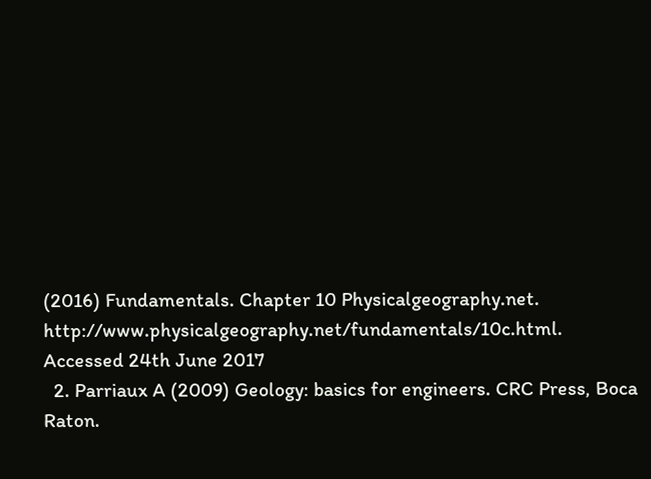(2016) Fundamentals. Chapter 10 Physicalgeography.net. http://www.physicalgeography.net/fundamentals/10c.html. Accessed 24th June 2017
  2. Parriaux A (2009) Geology: basics for engineers. CRC Press, Boca Raton.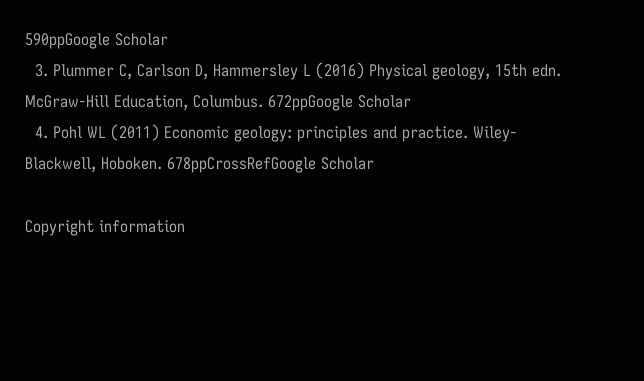590ppGoogle Scholar
  3. Plummer C, Carlson D, Hammersley L (2016) Physical geology, 15th edn. McGraw-Hill Education, Columbus. 672ppGoogle Scholar
  4. Pohl WL (2011) Economic geology: principles and practice. Wiley-Blackwell, Hoboken. 678ppCrossRefGoogle Scholar

Copyright information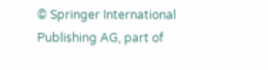© Springer International Publishing AG, part of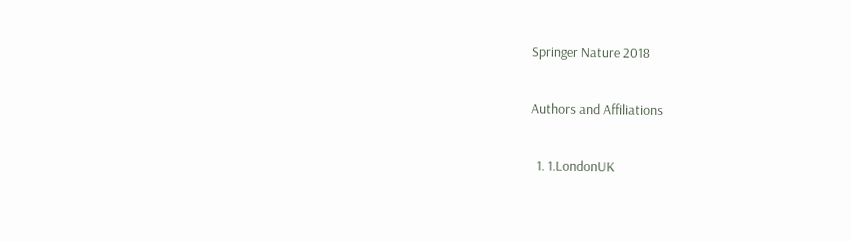Springer Nature 2018

Authors and Affiliations

  1. 1.LondonUK